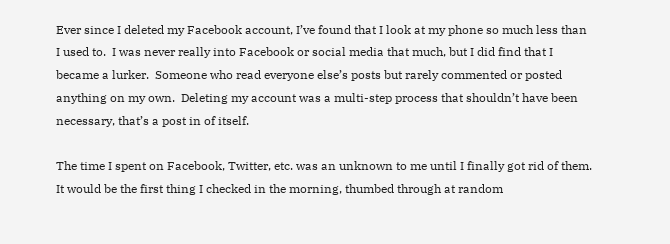Ever since I deleted my Facebook account, I’ve found that I look at my phone so much less than I used to.  I was never really into Facebook or social media that much, but I did find that I became a lurker.  Someone who read everyone else’s posts but rarely commented or posted anything on my own.  Deleting my account was a multi-step process that shouldn’t have been necessary, that’s a post in of itself.

The time I spent on Facebook, Twitter, etc. was an unknown to me until I finally got rid of them.  It would be the first thing I checked in the morning, thumbed through at random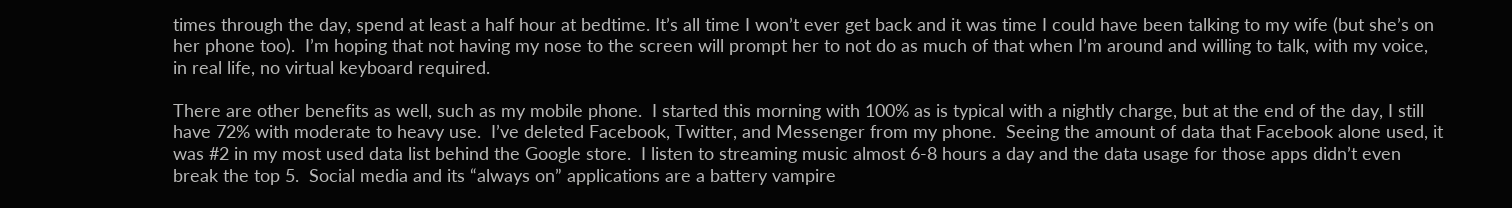times through the day, spend at least a half hour at bedtime. It’s all time I won’t ever get back and it was time I could have been talking to my wife (but she’s on her phone too).  I’m hoping that not having my nose to the screen will prompt her to not do as much of that when I’m around and willing to talk, with my voice, in real life, no virtual keyboard required.

There are other benefits as well, such as my mobile phone.  I started this morning with 100% as is typical with a nightly charge, but at the end of the day, I still have 72% with moderate to heavy use.  I’ve deleted Facebook, Twitter, and Messenger from my phone.  Seeing the amount of data that Facebook alone used, it was #2 in my most used data list behind the Google store.  I listen to streaming music almost 6-8 hours a day and the data usage for those apps didn’t even break the top 5.  Social media and its “always on” applications are a battery vampire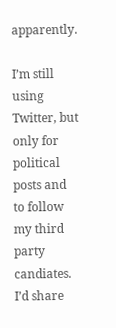apparently.

I’m still using Twitter, but only for political posts and to follow my third party candiates.  I’d share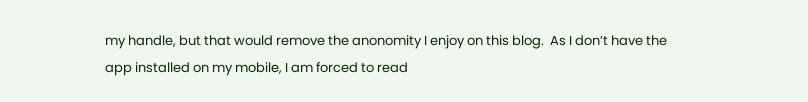my handle, but that would remove the anonomity I enjoy on this blog.  As I don’t have the app installed on my mobile, I am forced to read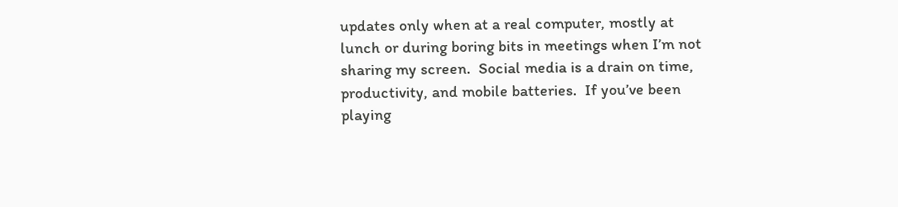updates only when at a real computer, mostly at lunch or during boring bits in meetings when I’m not sharing my screen.  Social media is a drain on time, productivity, and mobile batteries.  If you’ve been playing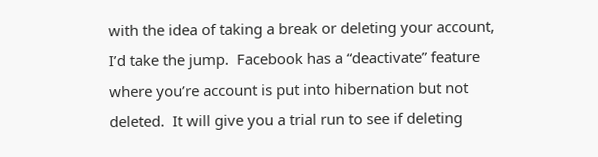with the idea of taking a break or deleting your account, I’d take the jump.  Facebook has a “deactivate” feature where you’re account is put into hibernation but not deleted.  It will give you a trial run to see if deleting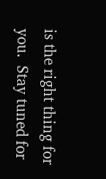is the right thing for you.  Stay tuned for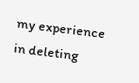my experience in deleting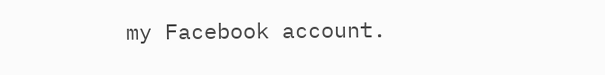my Facebook account.